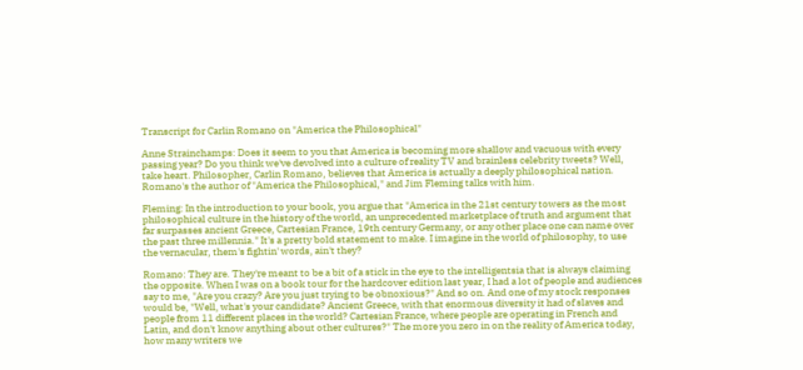Transcript for Carlin Romano on "America the Philosophical"

Anne Strainchamps: Does it seem to you that America is becoming more shallow and vacuous with every passing year? Do you think we've devolved into a culture of reality TV and brainless celebrity tweets? Well, take heart. Philosopher, Carlin Romano, believes that America is actually a deeply philosophical nation. Romano's the author of "America the Philosophical," and Jim Fleming talks with him.

Fleming: In the introduction to your book, you argue that "America in the 21st century towers as the most philosophical culture in the history of the world, an unprecedented marketplace of truth and argument that far surpasses ancient Greece, Cartesian France, 19th century Germany, or any other place one can name over the past three millennia." It's a pretty bold statement to make. I imagine in the world of philosophy, to use the vernacular, them's fightin' words, ain't they?

Romano: They are. They're meant to be a bit of a stick in the eye to the intelligentsia that is always claiming the opposite. When I was on a book tour for the hardcover edition last year, I had a lot of people and audiences say to me, "Are you crazy? Are you just trying to be obnoxious?" And so on. And one of my stock responses would be, "Well, what's your candidate? Ancient Greece, with that enormous diversity it had of slaves and people from 11 different places in the world? Cartesian France, where people are operating in French and Latin, and don't know anything about other cultures?" The more you zero in on the reality of America today, how many writers we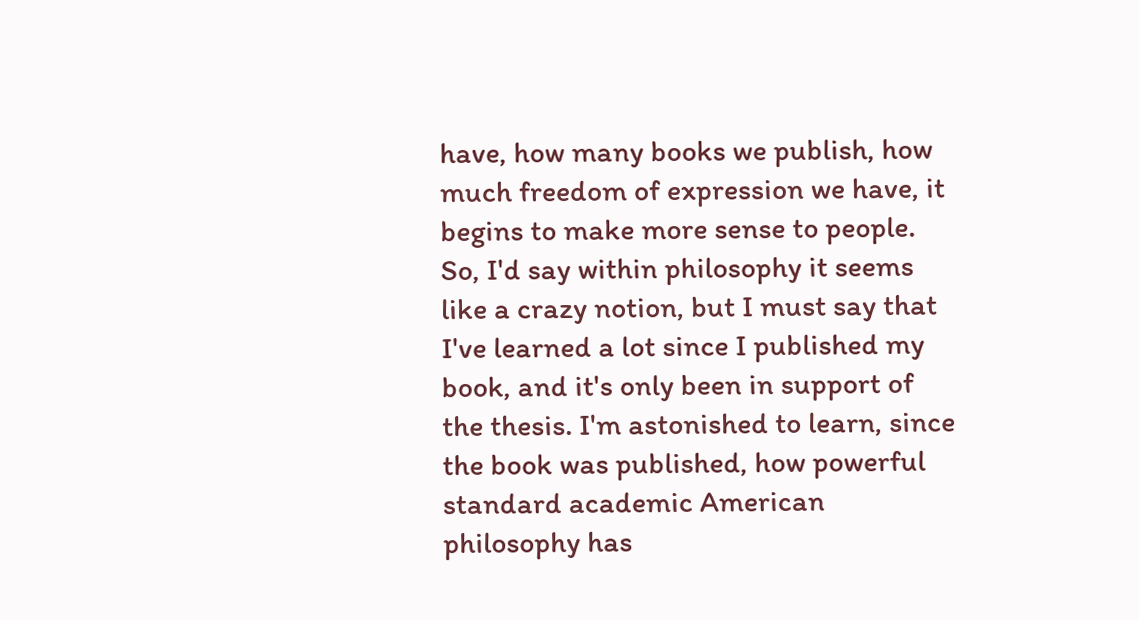have, how many books we publish, how much freedom of expression we have, it begins to make more sense to people. So, I'd say within philosophy it seems like a crazy notion, but I must say that I've learned a lot since I published my book, and it's only been in support of the thesis. I'm astonished to learn, since the book was published, how powerful standard academic American philosophy has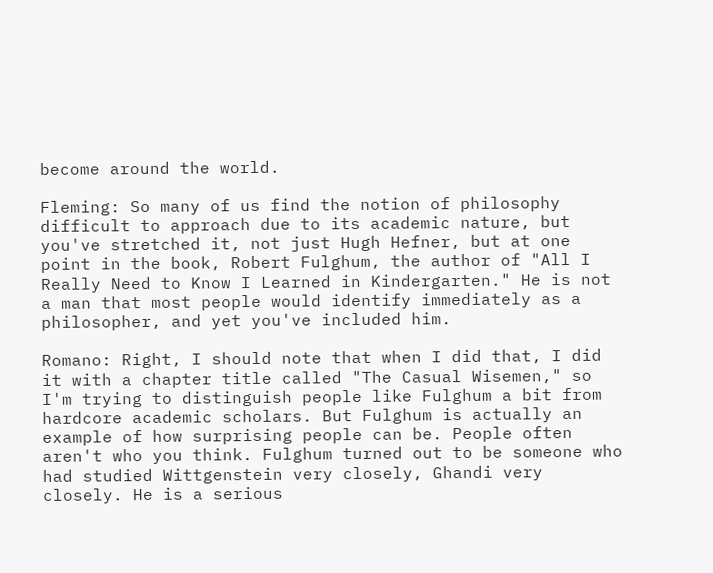become around the world.

Fleming: So many of us find the notion of philosophy difficult to approach due to its academic nature, but you've stretched it, not just Hugh Hefner, but at one point in the book, Robert Fulghum, the author of "All I Really Need to Know I Learned in Kindergarten." He is not a man that most people would identify immediately as a philosopher, and yet you've included him.

Romano: Right, I should note that when I did that, I did it with a chapter title called "The Casual Wisemen," so I'm trying to distinguish people like Fulghum a bit from hardcore academic scholars. But Fulghum is actually an example of how surprising people can be. People often aren't who you think. Fulghum turned out to be someone who had studied Wittgenstein very closely, Ghandi very closely. He is a serious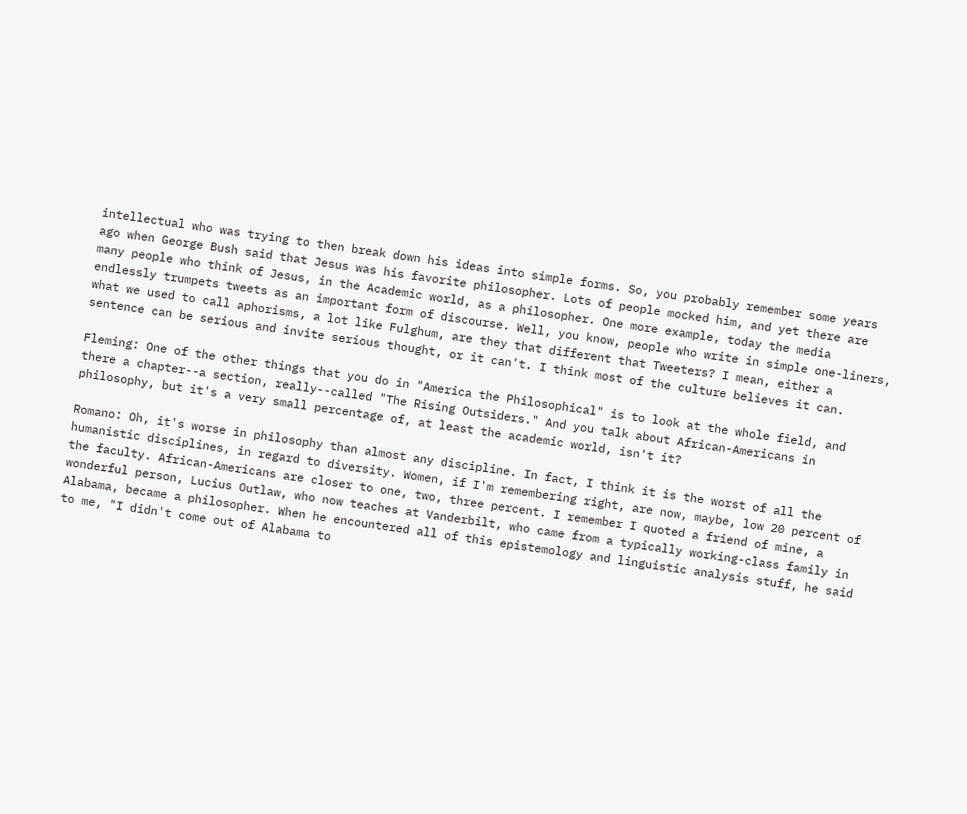intellectual who was trying to then break down his ideas into simple forms. So, you probably remember some years ago when George Bush said that Jesus was his favorite philosopher. Lots of people mocked him, and yet there are many people who think of Jesus, in the Academic world, as a philosopher. One more example, today the media endlessly trumpets tweets as an important form of discourse. Well, you know, people who write in simple one-liners, what we used to call aphorisms, a lot like Fulghum, are they that different that Tweeters? I mean, either a sentence can be serious and invite serious thought, or it can't. I think most of the culture believes it can.

Fleming: One of the other things that you do in "America the Philosophical" is to look at the whole field, and there a chapter--a section, really--called "The Rising Outsiders." And you talk about African-Americans in philosophy, but it's a very small percentage of, at least the academic world, isn't it?

Romano: Oh, it's worse in philosophy than almost any discipline. In fact, I think it is the worst of all the humanistic disciplines, in regard to diversity. Women, if I'm remembering right, are now, maybe, low 20 percent of the faculty. African-Americans are closer to one, two, three percent. I remember I quoted a friend of mine, a wonderful person, Lucius Outlaw, who now teaches at Vanderbilt, who came from a typically working-class family in Alabama, became a philosopher. When he encountered all of this epistemology and linguistic analysis stuff, he said to me, "I didn't come out of Alabama to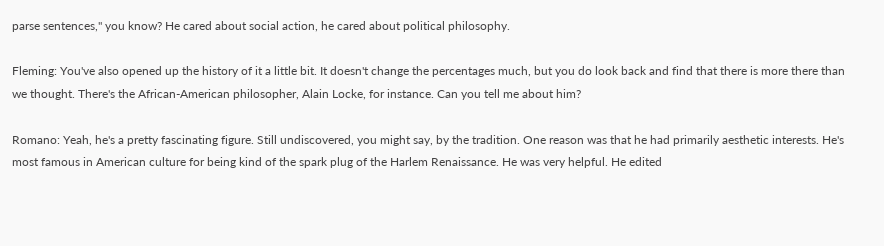parse sentences," you know? He cared about social action, he cared about political philosophy.

Fleming: You've also opened up the history of it a little bit. It doesn't change the percentages much, but you do look back and find that there is more there than we thought. There's the African-American philosopher, Alain Locke, for instance. Can you tell me about him?

Romano: Yeah, he's a pretty fascinating figure. Still undiscovered, you might say, by the tradition. One reason was that he had primarily aesthetic interests. He's most famous in American culture for being kind of the spark plug of the Harlem Renaissance. He was very helpful. He edited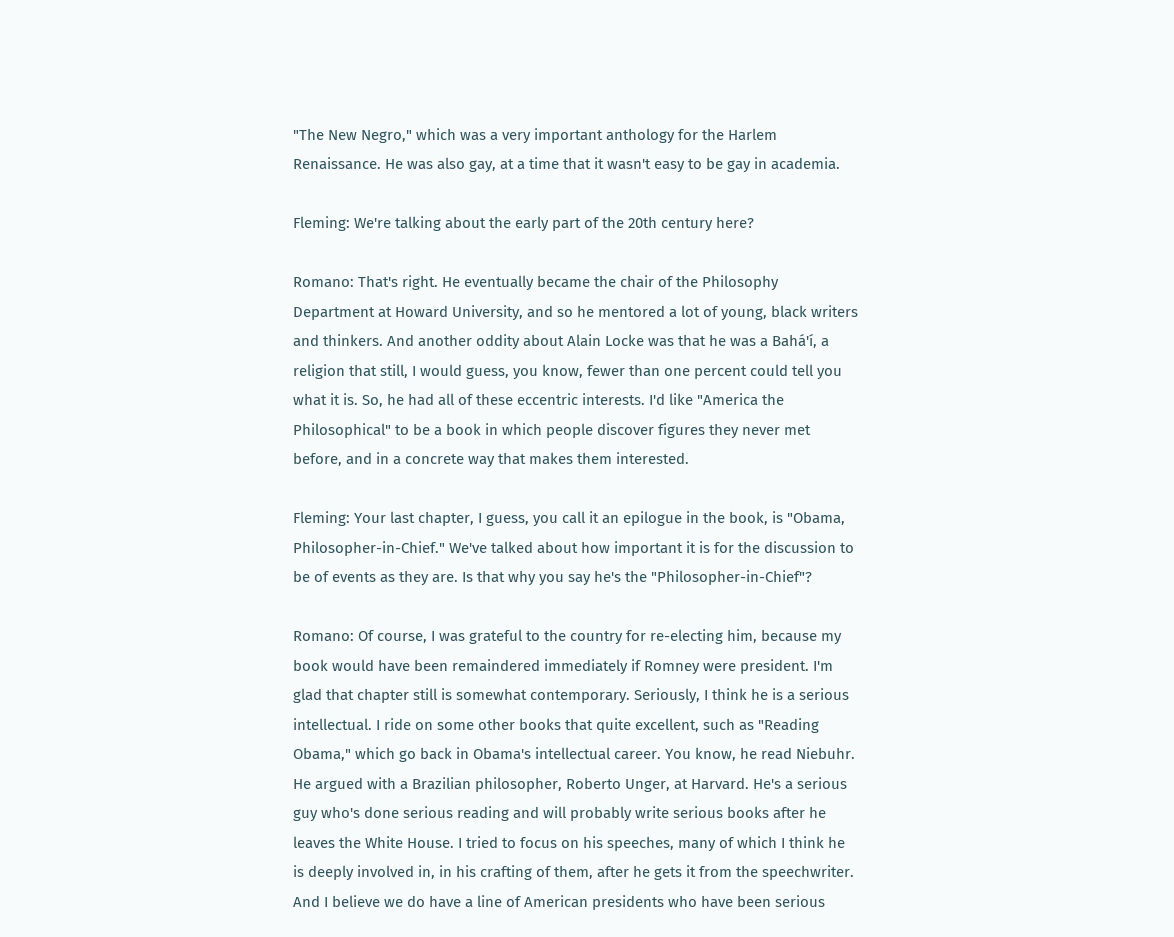"The New Negro," which was a very important anthology for the Harlem Renaissance. He was also gay, at a time that it wasn't easy to be gay in academia.

Fleming: We're talking about the early part of the 20th century here?

Romano: That's right. He eventually became the chair of the Philosophy Department at Howard University, and so he mentored a lot of young, black writers and thinkers. And another oddity about Alain Locke was that he was a Bahá'í, a religion that still, I would guess, you know, fewer than one percent could tell you what it is. So, he had all of these eccentric interests. I'd like "America the Philosophical" to be a book in which people discover figures they never met before, and in a concrete way that makes them interested.

Fleming: Your last chapter, I guess, you call it an epilogue in the book, is "Obama, Philosopher-in-Chief." We've talked about how important it is for the discussion to be of events as they are. Is that why you say he's the "Philosopher-in-Chief"?

Romano: Of course, I was grateful to the country for re-electing him, because my book would have been remaindered immediately if Romney were president. I'm glad that chapter still is somewhat contemporary. Seriously, I think he is a serious intellectual. I ride on some other books that quite excellent, such as "Reading Obama," which go back in Obama's intellectual career. You know, he read Niebuhr. He argued with a Brazilian philosopher, Roberto Unger, at Harvard. He's a serious guy who's done serious reading and will probably write serious books after he leaves the White House. I tried to focus on his speeches, many of which I think he is deeply involved in, in his crafting of them, after he gets it from the speechwriter. And I believe we do have a line of American presidents who have been serious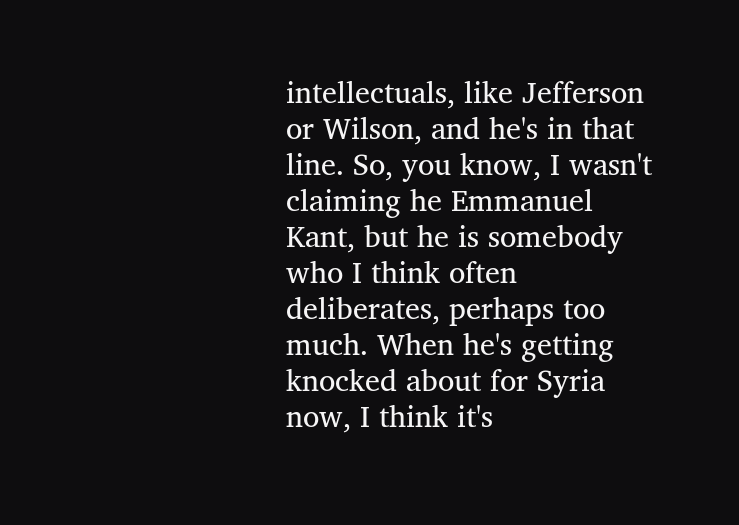intellectuals, like Jefferson or Wilson, and he's in that line. So, you know, I wasn't claiming he Emmanuel Kant, but he is somebody who I think often deliberates, perhaps too much. When he's getting knocked about for Syria now, I think it's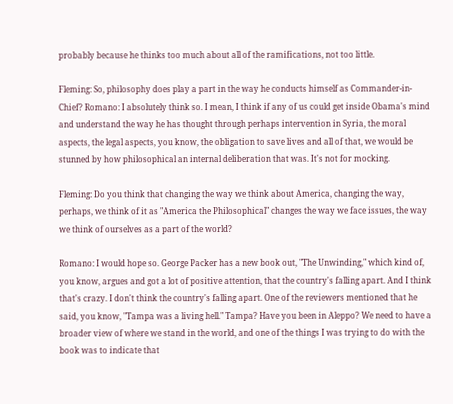probably because he thinks too much about all of the ramifications, not too little.

Fleming: So, philosophy does play a part in the way he conducts himself as Commander-in-Chief? Romano: I absolutely think so. I mean, I think if any of us could get inside Obama's mind and understand the way he has thought through perhaps intervention in Syria, the moral aspects, the legal aspects, you know, the obligation to save lives and all of that, we would be stunned by how philosophical an internal deliberation that was. It's not for mocking.

Fleming: Do you think that changing the way we think about America, changing the way, perhaps, we think of it as "America the Philosophical" changes the way we face issues, the way we think of ourselves as a part of the world?

Romano: I would hope so. George Packer has a new book out, "The Unwinding," which kind of, you know, argues and got a lot of positive attention, that the country's falling apart. And I think that's crazy. I don't think the country's falling apart. One of the reviewers mentioned that he said, you know, "Tampa was a living hell." Tampa? Have you been in Aleppo? We need to have a broader view of where we stand in the world, and one of the things I was trying to do with the book was to indicate that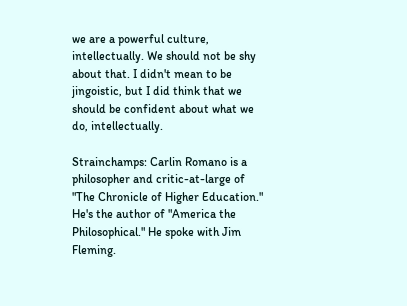we are a powerful culture, intellectually. We should not be shy about that. I didn't mean to be jingoistic, but I did think that we should be confident about what we do, intellectually.

Strainchamps: Carlin Romano is a philosopher and critic-at-large of "The Chronicle of Higher Education." He's the author of "America the Philosophical." He spoke with Jim Fleming.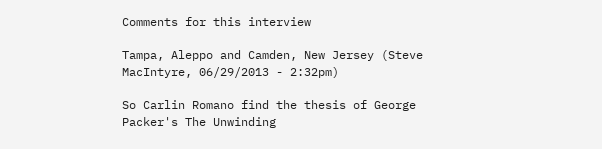Comments for this interview

Tampa, Aleppo and Camden, New Jersey (Steve MacIntyre, 06/29/2013 - 2:32pm)

So Carlin Romano find the thesis of George Packer's The Unwinding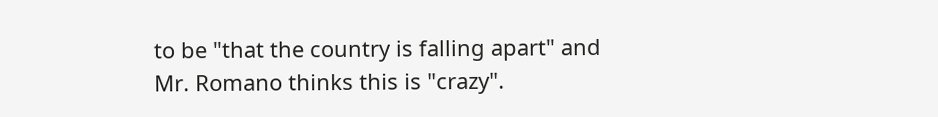to be "that the country is falling apart" and Mr. Romano thinks this is "crazy".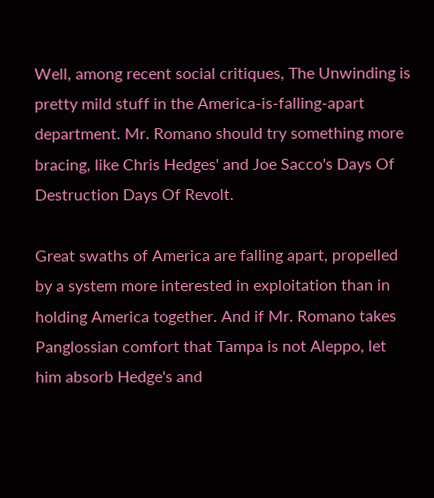Well, among recent social critiques, The Unwinding is pretty mild stuff in the America-is-falling-apart department. Mr. Romano should try something more bracing, like Chris Hedges' and Joe Sacco's Days Of Destruction Days Of Revolt.

Great swaths of America are falling apart, propelled by a system more interested in exploitation than in holding America together. And if Mr. Romano takes Panglossian comfort that Tampa is not Aleppo, let him absorb Hedge's and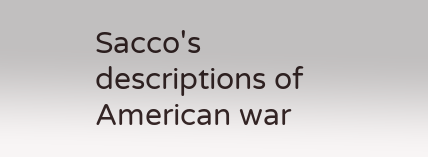Sacco's descriptions of American war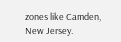zones like Camden, New Jersey.